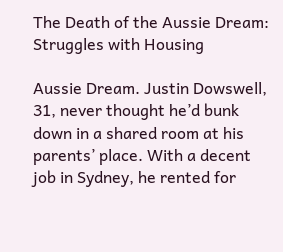The Death of the Aussie Dream: Struggles with Housing

Aussie Dream. Justin Dowswell, 31, never thought he’d bunk down in a shared room at his parents’ place. With a decent job in Sydney, he rented for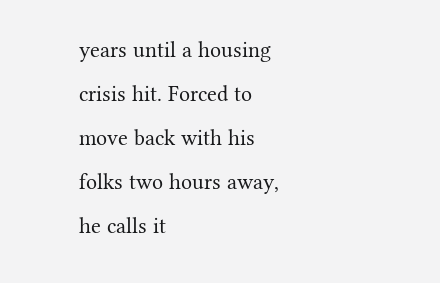years until a housing crisis hit. Forced to move back with his folks two hours away, he calls it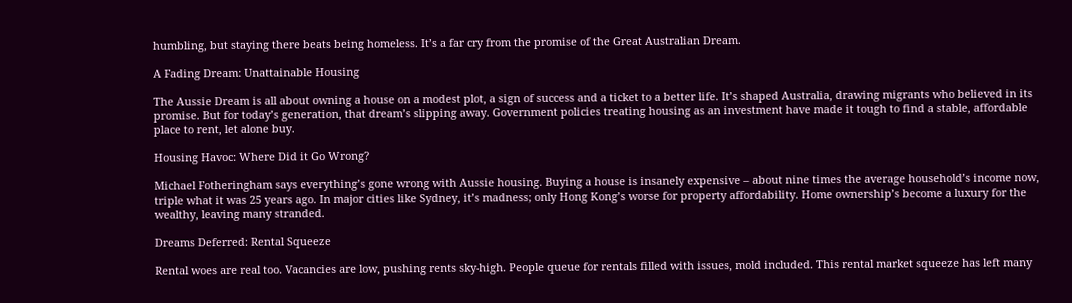humbling, but staying there beats being homeless. It’s a far cry from the promise of the Great Australian Dream.

A Fading Dream: Unattainable Housing

The Aussie Dream is all about owning a house on a modest plot, a sign of success and a ticket to a better life. It’s shaped Australia, drawing migrants who believed in its promise. But for today’s generation, that dream’s slipping away. Government policies treating housing as an investment have made it tough to find a stable, affordable place to rent, let alone buy.

Housing Havoc: Where Did it Go Wrong?

Michael Fotheringham says everything’s gone wrong with Aussie housing. Buying a house is insanely expensive – about nine times the average household’s income now, triple what it was 25 years ago. In major cities like Sydney, it’s madness; only Hong Kong’s worse for property affordability. Home ownership’s become a luxury for the wealthy, leaving many stranded.

Dreams Deferred: Rental Squeeze

Rental woes are real too. Vacancies are low, pushing rents sky-high. People queue for rentals filled with issues, mold included. This rental market squeeze has left many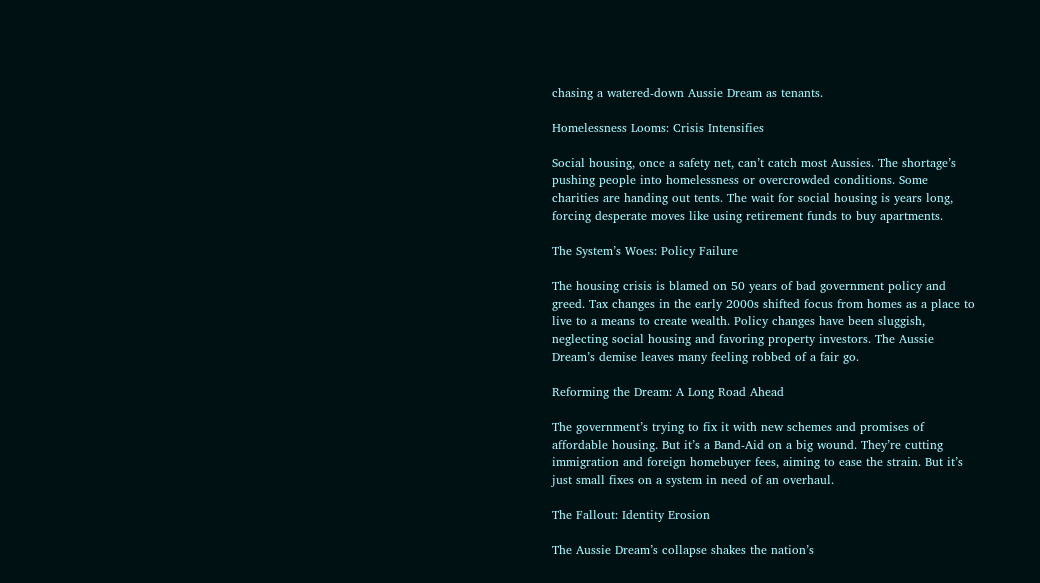chasing a watered-down Aussie Dream as tenants.

Homelessness Looms: Crisis Intensifies

Social housing, once a safety net, can’t catch most Aussies. The shortage’s pushing people into homelessness or overcrowded conditions. Some charities are handing out tents. The wait for social housing is years long, forcing desperate moves like using retirement funds to buy apartments.

The System’s Woes: Policy Failure

The housing crisis is blamed on 50 years of bad government policy and greed. Tax changes in the early 2000s shifted focus from homes as a place to live to a means to create wealth. Policy changes have been sluggish, neglecting social housing and favoring property investors. The Aussie Dream’s demise leaves many feeling robbed of a fair go.

Reforming the Dream: A Long Road Ahead

The government’s trying to fix it with new schemes and promises of affordable housing. But it’s a Band-Aid on a big wound. They’re cutting immigration and foreign homebuyer fees, aiming to ease the strain. But it’s just small fixes on a system in need of an overhaul.

The Fallout: Identity Erosion

The Aussie Dream’s collapse shakes the nation’s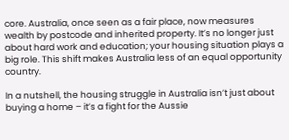core. Australia, once seen as a fair place, now measures wealth by postcode and inherited property. It’s no longer just about hard work and education; your housing situation plays a big role. This shift makes Australia less of an equal opportunity country.

In a nutshell, the housing struggle in Australia isn’t just about buying a home – it’s a fight for the Aussie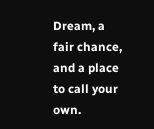Dream, a fair chance, and a place to call your own.